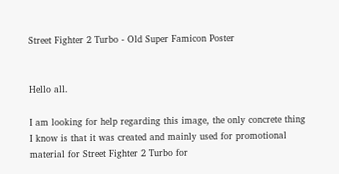Street Fighter 2 Turbo - Old Super Famicon Poster


Hello all.

I am looking for help regarding this image, the only concrete thing I know is that it was created and mainly used for promotional material for Street Fighter 2 Turbo for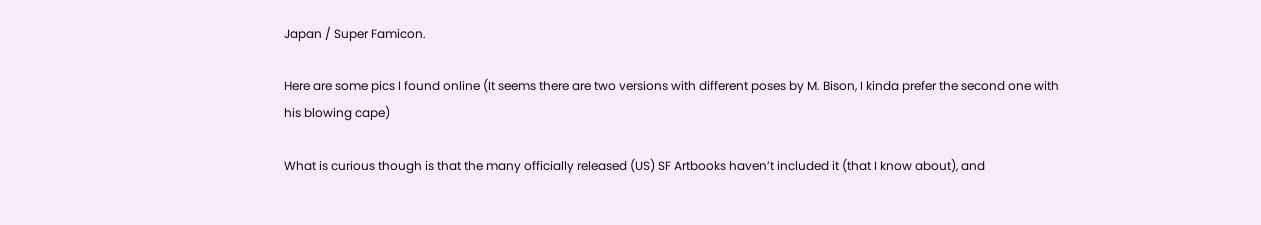Japan / Super Famicon.

Here are some pics I found online (It seems there are two versions with different poses by M. Bison, I kinda prefer the second one with his blowing cape)

What is curious though is that the many officially released (US) SF Artbooks haven’t included it (that I know about), and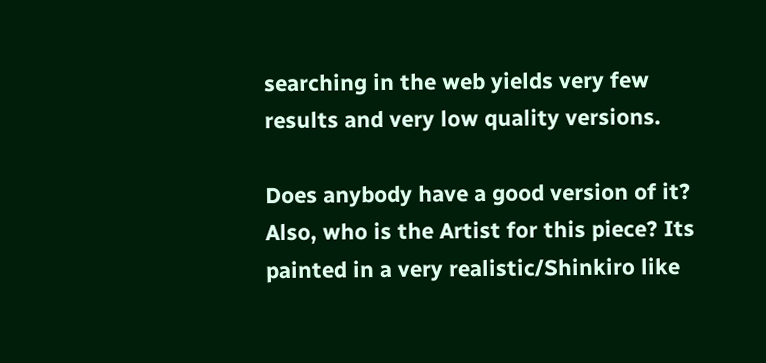searching in the web yields very few results and very low quality versions.

Does anybody have a good version of it? Also, who is the Artist for this piece? Its painted in a very realistic/Shinkiro like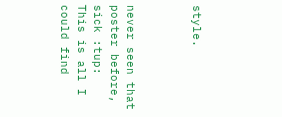style.



never seen that poster before, sick :tup:
This is all I could find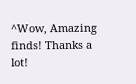^Wow, Amazing finds! Thanks a lot!